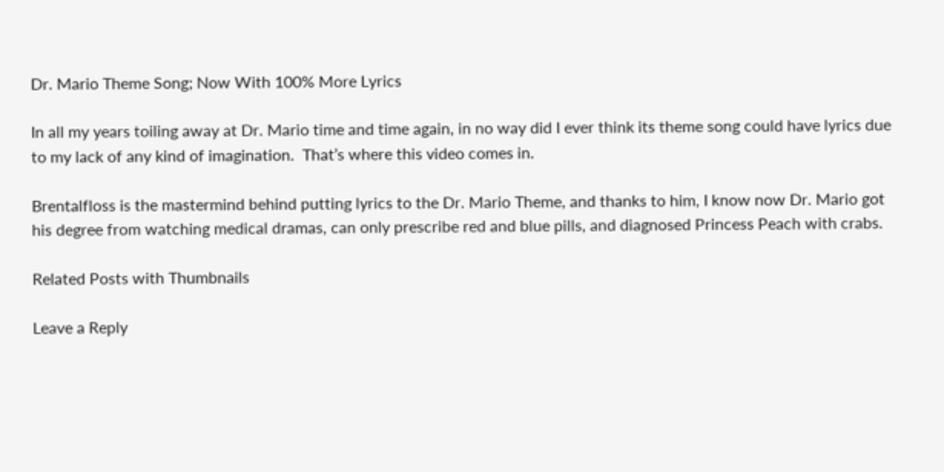Dr. Mario Theme Song; Now With 100% More Lyrics

In all my years toiling away at Dr. Mario time and time again, in no way did I ever think its theme song could have lyrics due to my lack of any kind of imagination.  That’s where this video comes in.

Brentalfloss is the mastermind behind putting lyrics to the Dr. Mario Theme, and thanks to him, I know now Dr. Mario got his degree from watching medical dramas, can only prescribe red and blue pills, and diagnosed Princess Peach with crabs.

Related Posts with Thumbnails

Leave a Reply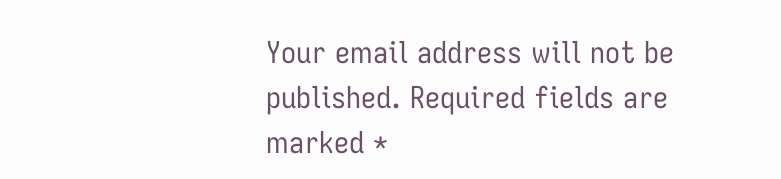Your email address will not be published. Required fields are marked *